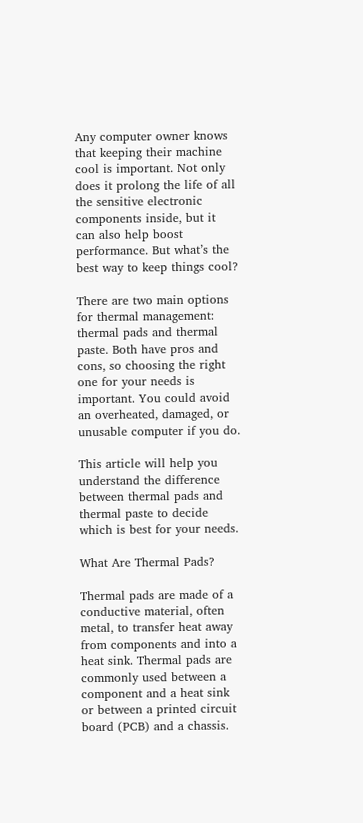Any computer owner knows that keeping their machine cool is important. Not only does it prolong the life of all the sensitive electronic components inside, but it can also help boost performance. But what’s the best way to keep things cool?

There are two main options for thermal management: thermal pads and thermal paste. Both have pros and cons, so choosing the right one for your needs is important. You could avoid an overheated, damaged, or unusable computer if you do.

This article will help you understand the difference between thermal pads and thermal paste to decide which is best for your needs.

What Are Thermal Pads?

Thermal pads are made of a conductive material, often metal, to transfer heat away from components and into a heat sink. Thermal pads are commonly used between a component and a heat sink or between a printed circuit board (PCB) and a chassis.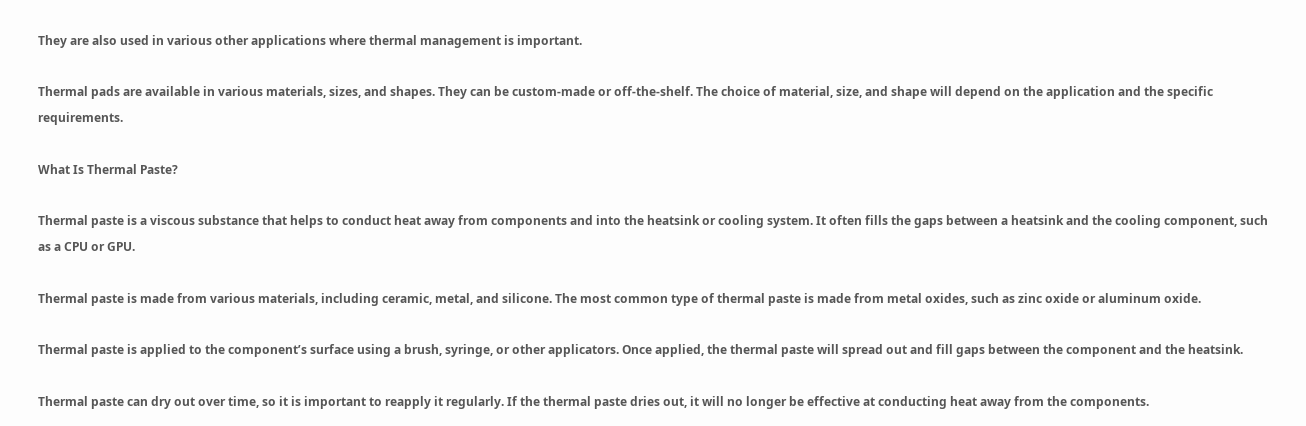They are also used in various other applications where thermal management is important.

Thermal pads are available in various materials, sizes, and shapes. They can be custom-made or off-the-shelf. The choice of material, size, and shape will depend on the application and the specific requirements.

What Is Thermal Paste?

Thermal paste is a viscous substance that helps to conduct heat away from components and into the heatsink or cooling system. It often fills the gaps between a heatsink and the cooling component, such as a CPU or GPU.

Thermal paste is made from various materials, including ceramic, metal, and silicone. The most common type of thermal paste is made from metal oxides, such as zinc oxide or aluminum oxide.

Thermal paste is applied to the component’s surface using a brush, syringe, or other applicators. Once applied, the thermal paste will spread out and fill gaps between the component and the heatsink.

Thermal paste can dry out over time, so it is important to reapply it regularly. If the thermal paste dries out, it will no longer be effective at conducting heat away from the components.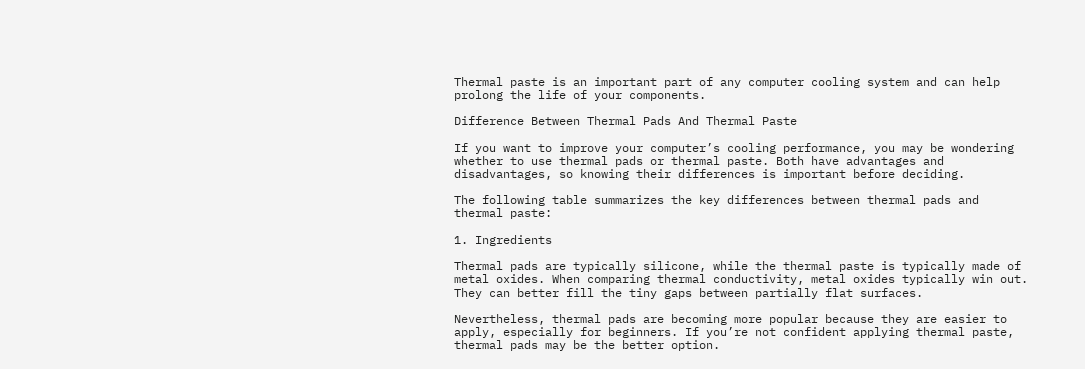Thermal paste is an important part of any computer cooling system and can help prolong the life of your components.

Difference Between Thermal Pads And Thermal Paste

If you want to improve your computer’s cooling performance, you may be wondering whether to use thermal pads or thermal paste. Both have advantages and disadvantages, so knowing their differences is important before deciding.

The following table summarizes the key differences between thermal pads and thermal paste:

1. Ingredients

Thermal pads are typically silicone, while the thermal paste is typically made of metal oxides. When comparing thermal conductivity, metal oxides typically win out. They can better fill the tiny gaps between partially flat surfaces.

Nevertheless, thermal pads are becoming more popular because they are easier to apply, especially for beginners. If you’re not confident applying thermal paste, thermal pads may be the better option.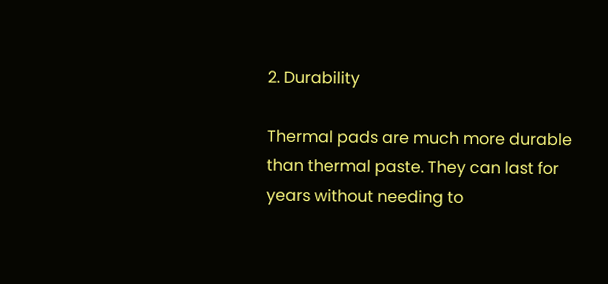2. Durability

Thermal pads are much more durable than thermal paste. They can last for years without needing to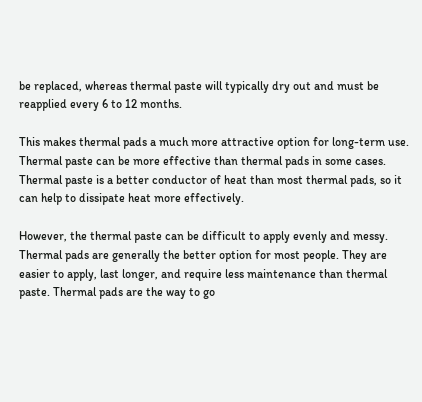be replaced, whereas thermal paste will typically dry out and must be reapplied every 6 to 12 months.

This makes thermal pads a much more attractive option for long-term use. Thermal paste can be more effective than thermal pads in some cases. Thermal paste is a better conductor of heat than most thermal pads, so it can help to dissipate heat more effectively.

However, the thermal paste can be difficult to apply evenly and messy. Thermal pads are generally the better option for most people. They are easier to apply, last longer, and require less maintenance than thermal paste. Thermal pads are the way to go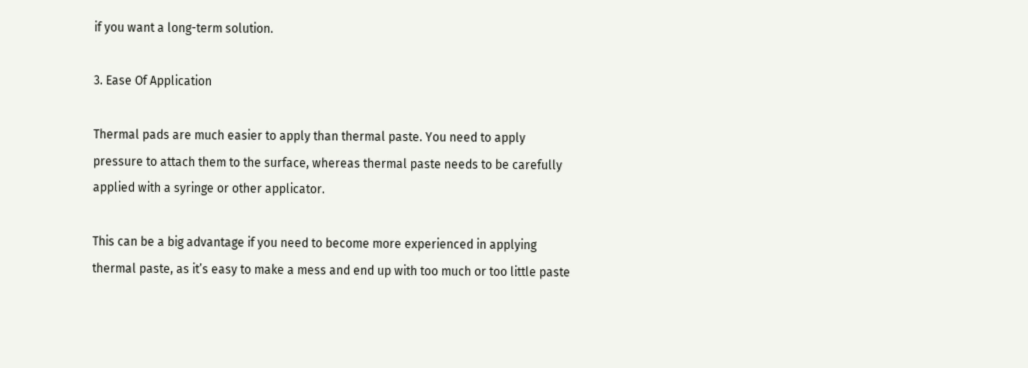if you want a long-term solution.

3. Ease Of Application

Thermal pads are much easier to apply than thermal paste. You need to apply pressure to attach them to the surface, whereas thermal paste needs to be carefully applied with a syringe or other applicator.

This can be a big advantage if you need to become more experienced in applying thermal paste, as it’s easy to make a mess and end up with too much or too little paste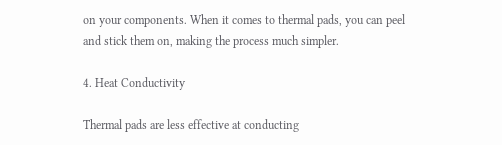on your components. When it comes to thermal pads, you can peel and stick them on, making the process much simpler.

4. Heat Conductivity

Thermal pads are less effective at conducting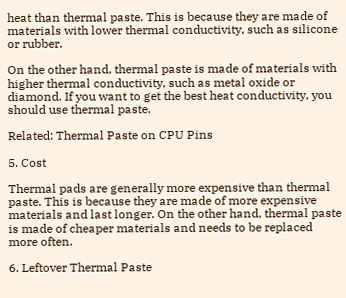heat than thermal paste. This is because they are made of materials with lower thermal conductivity, such as silicone or rubber.

On the other hand, thermal paste is made of materials with higher thermal conductivity, such as metal oxide or diamond. If you want to get the best heat conductivity, you should use thermal paste.

Related: Thermal Paste on CPU Pins

5. Cost

Thermal pads are generally more expensive than thermal paste. This is because they are made of more expensive materials and last longer. On the other hand, thermal paste is made of cheaper materials and needs to be replaced more often.

6. Leftover Thermal Paste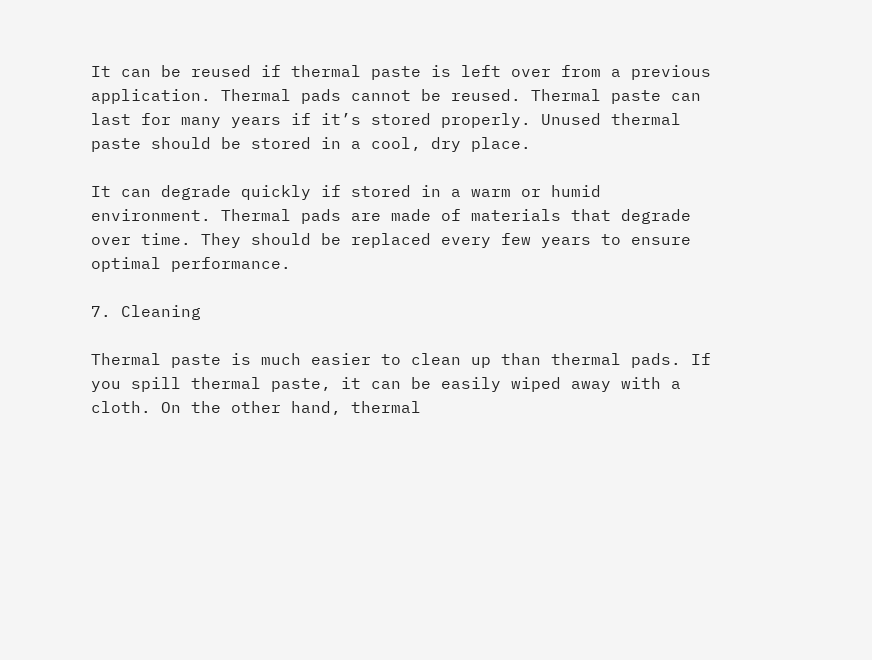It can be reused if thermal paste is left over from a previous application. Thermal pads cannot be reused. Thermal paste can last for many years if it’s stored properly. Unused thermal paste should be stored in a cool, dry place.

It can degrade quickly if stored in a warm or humid environment. Thermal pads are made of materials that degrade over time. They should be replaced every few years to ensure optimal performance.

7. Cleaning

Thermal paste is much easier to clean up than thermal pads. If you spill thermal paste, it can be easily wiped away with a cloth. On the other hand, thermal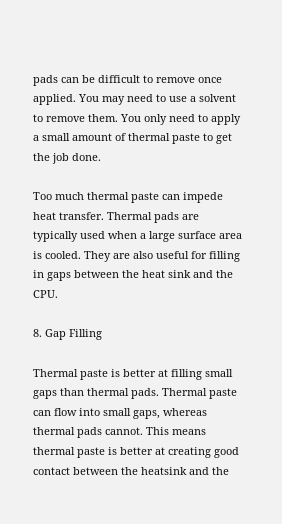pads can be difficult to remove once applied. You may need to use a solvent to remove them. You only need to apply a small amount of thermal paste to get the job done.

Too much thermal paste can impede heat transfer. Thermal pads are typically used when a large surface area is cooled. They are also useful for filling in gaps between the heat sink and the CPU.

8. Gap Filling

Thermal paste is better at filling small gaps than thermal pads. Thermal paste can flow into small gaps, whereas thermal pads cannot. This means thermal paste is better at creating good contact between the heatsink and the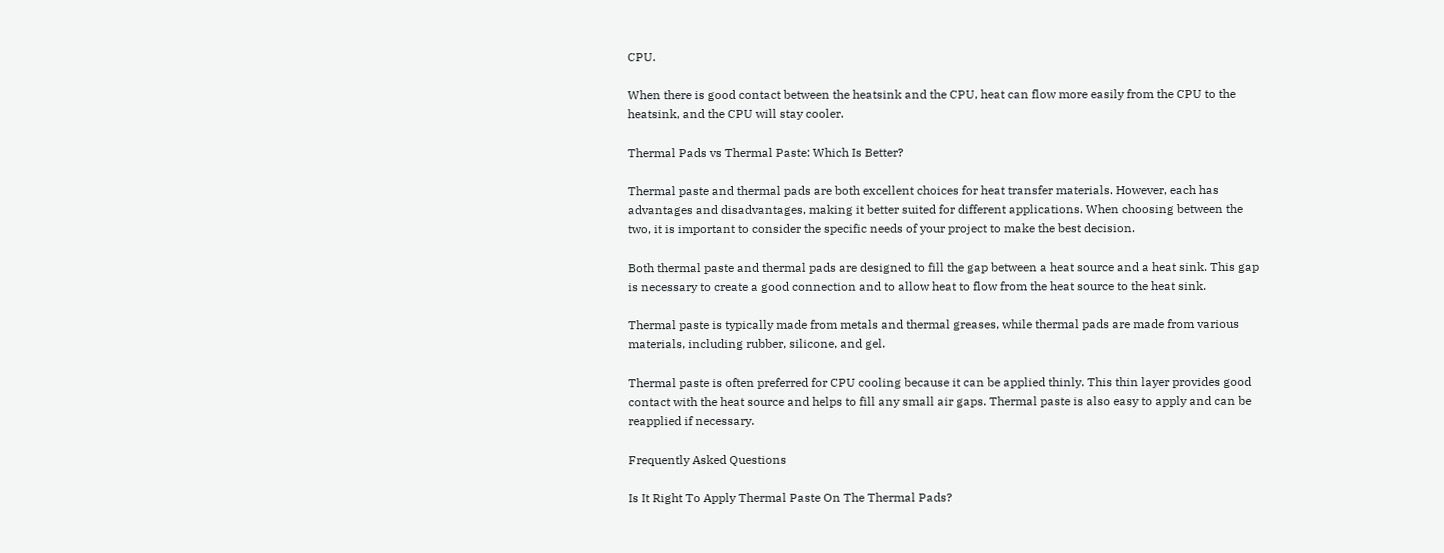CPU.

When there is good contact between the heatsink and the CPU, heat can flow more easily from the CPU to the heatsink, and the CPU will stay cooler.

Thermal Pads vs Thermal Paste: Which Is Better?

Thermal paste and thermal pads are both excellent choices for heat transfer materials. However, each has advantages and disadvantages, making it better suited for different applications. When choosing between the two, it is important to consider the specific needs of your project to make the best decision.

Both thermal paste and thermal pads are designed to fill the gap between a heat source and a heat sink. This gap is necessary to create a good connection and to allow heat to flow from the heat source to the heat sink.

Thermal paste is typically made from metals and thermal greases, while thermal pads are made from various materials, including rubber, silicone, and gel.

Thermal paste is often preferred for CPU cooling because it can be applied thinly. This thin layer provides good contact with the heat source and helps to fill any small air gaps. Thermal paste is also easy to apply and can be reapplied if necessary.

Frequently Asked Questions

Is It Right To Apply Thermal Paste On The Thermal Pads?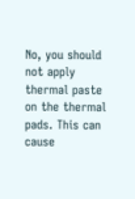No, you should not apply thermal paste on the thermal pads. This can cause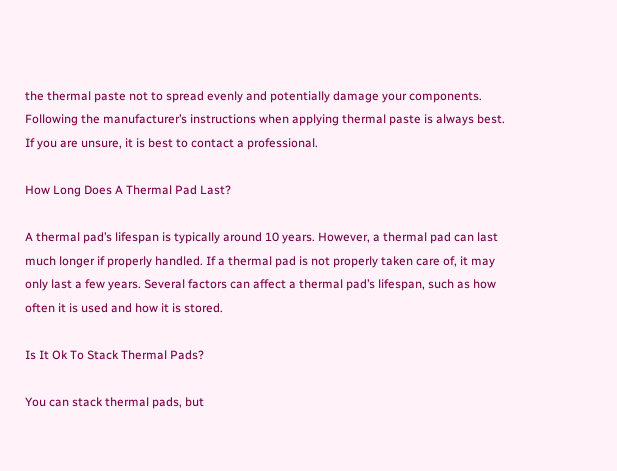the thermal paste not to spread evenly and potentially damage your components. Following the manufacturer’s instructions when applying thermal paste is always best. If you are unsure, it is best to contact a professional.

How Long Does A Thermal Pad Last?

A thermal pad’s lifespan is typically around 10 years. However, a thermal pad can last much longer if properly handled. If a thermal pad is not properly taken care of, it may only last a few years. Several factors can affect a thermal pad’s lifespan, such as how often it is used and how it is stored.

Is It Ok To Stack Thermal Pads?

You can stack thermal pads, but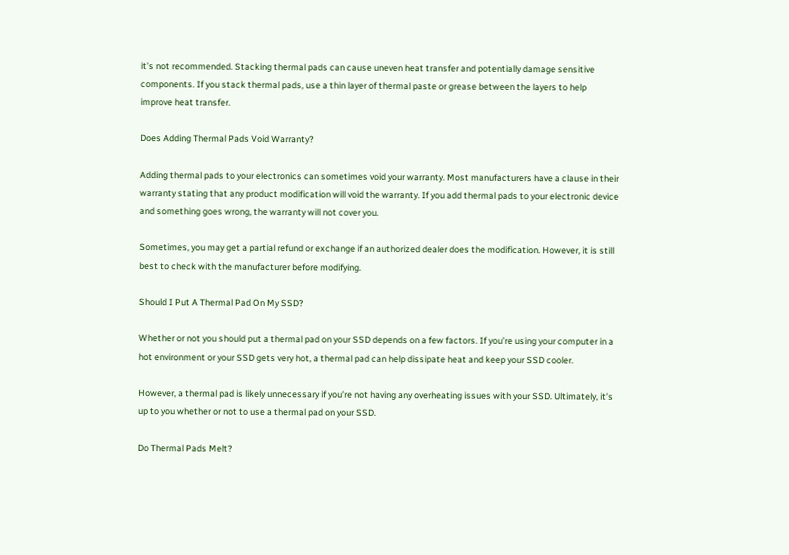it’s not recommended. Stacking thermal pads can cause uneven heat transfer and potentially damage sensitive components. If you stack thermal pads, use a thin layer of thermal paste or grease between the layers to help improve heat transfer.

Does Adding Thermal Pads Void Warranty?

Adding thermal pads to your electronics can sometimes void your warranty. Most manufacturers have a clause in their warranty stating that any product modification will void the warranty. If you add thermal pads to your electronic device and something goes wrong, the warranty will not cover you.

Sometimes, you may get a partial refund or exchange if an authorized dealer does the modification. However, it is still best to check with the manufacturer before modifying.

Should I Put A Thermal Pad On My SSD?

Whether or not you should put a thermal pad on your SSD depends on a few factors. If you’re using your computer in a hot environment or your SSD gets very hot, a thermal pad can help dissipate heat and keep your SSD cooler.

However, a thermal pad is likely unnecessary if you’re not having any overheating issues with your SSD. Ultimately, it’s up to you whether or not to use a thermal pad on your SSD.

Do Thermal Pads Melt?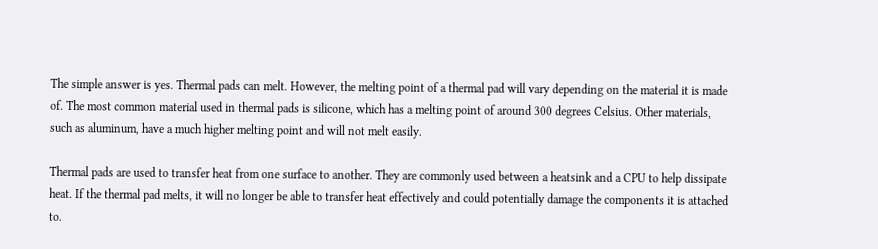The simple answer is yes. Thermal pads can melt. However, the melting point of a thermal pad will vary depending on the material it is made of. The most common material used in thermal pads is silicone, which has a melting point of around 300 degrees Celsius. Other materials, such as aluminum, have a much higher melting point and will not melt easily.

Thermal pads are used to transfer heat from one surface to another. They are commonly used between a heatsink and a CPU to help dissipate heat. If the thermal pad melts, it will no longer be able to transfer heat effectively and could potentially damage the components it is attached to.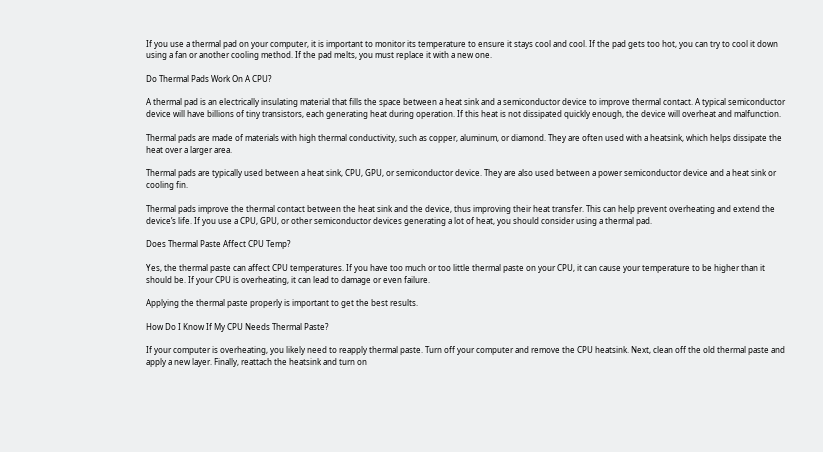If you use a thermal pad on your computer, it is important to monitor its temperature to ensure it stays cool and cool. If the pad gets too hot, you can try to cool it down using a fan or another cooling method. If the pad melts, you must replace it with a new one.

Do Thermal Pads Work On A CPU?

A thermal pad is an electrically insulating material that fills the space between a heat sink and a semiconductor device to improve thermal contact. A typical semiconductor device will have billions of tiny transistors, each generating heat during operation. If this heat is not dissipated quickly enough, the device will overheat and malfunction.

Thermal pads are made of materials with high thermal conductivity, such as copper, aluminum, or diamond. They are often used with a heatsink, which helps dissipate the heat over a larger area.

Thermal pads are typically used between a heat sink, CPU, GPU, or semiconductor device. They are also used between a power semiconductor device and a heat sink or cooling fin.

Thermal pads improve the thermal contact between the heat sink and the device, thus improving their heat transfer. This can help prevent overheating and extend the device’s life. If you use a CPU, GPU, or other semiconductor devices generating a lot of heat, you should consider using a thermal pad.

Does Thermal Paste Affect CPU Temp?

Yes, the thermal paste can affect CPU temperatures. If you have too much or too little thermal paste on your CPU, it can cause your temperature to be higher than it should be. If your CPU is overheating, it can lead to damage or even failure.

Applying the thermal paste properly is important to get the best results.

How Do I Know If My CPU Needs Thermal Paste?

If your computer is overheating, you likely need to reapply thermal paste. Turn off your computer and remove the CPU heatsink. Next, clean off the old thermal paste and apply a new layer. Finally, reattach the heatsink and turn on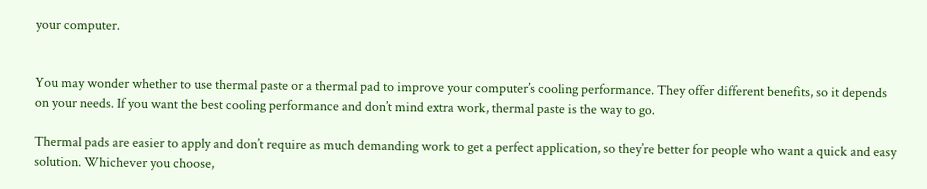your computer.


You may wonder whether to use thermal paste or a thermal pad to improve your computer’s cooling performance. They offer different benefits, so it depends on your needs. If you want the best cooling performance and don’t mind extra work, thermal paste is the way to go.

Thermal pads are easier to apply and don’t require as much demanding work to get a perfect application, so they’re better for people who want a quick and easy solution. Whichever you choose,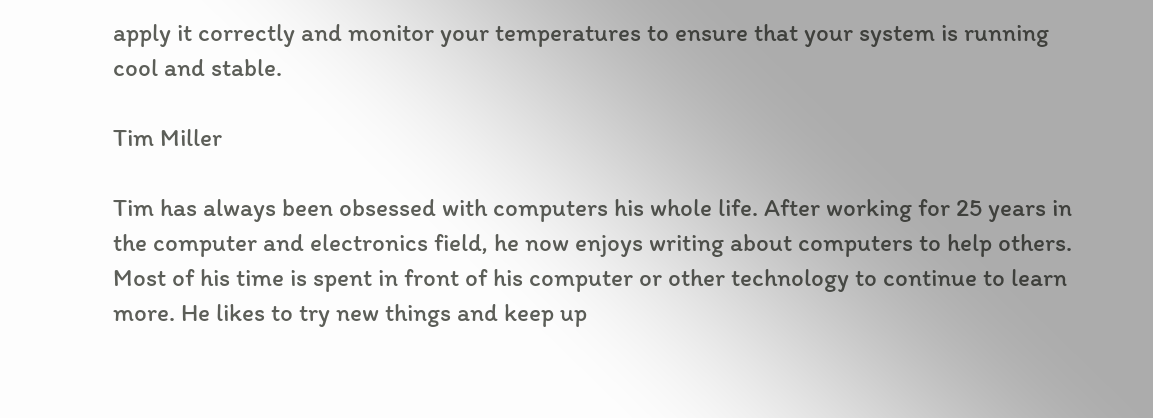apply it correctly and monitor your temperatures to ensure that your system is running cool and stable.

Tim Miller

Tim has always been obsessed with computers his whole life. After working for 25 years in the computer and electronics field, he now enjoys writing about computers to help others. Most of his time is spent in front of his computer or other technology to continue to learn more. He likes to try new things and keep up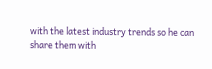with the latest industry trends so he can share them with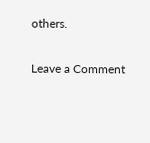others.

Leave a Comment